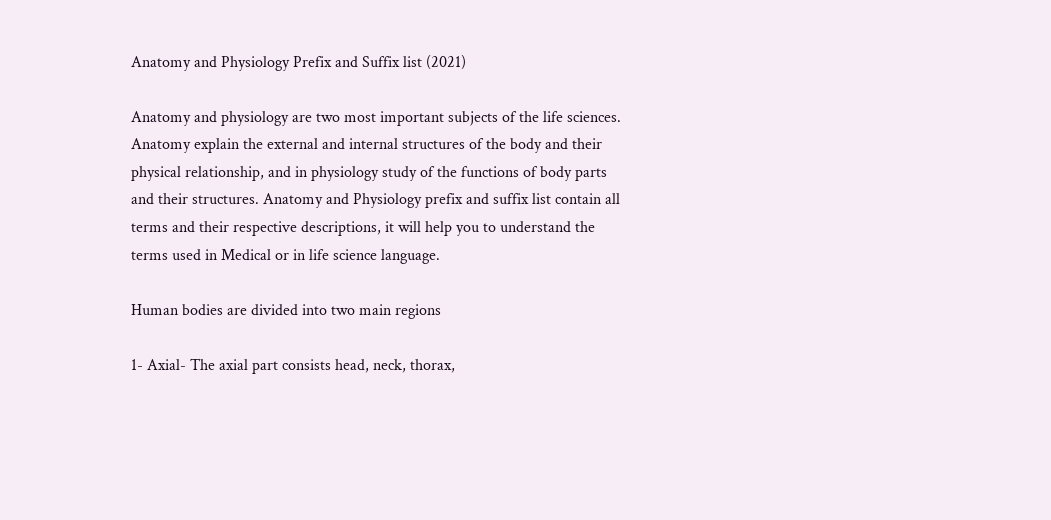Anatomy and Physiology Prefix and Suffix list (2021)

Anatomy and physiology are two most important subjects of the life sciences. Anatomy explain the external and internal structures of the body and their physical relationship, and in physiology study of the functions of body parts and their structures. Anatomy and Physiology prefix and suffix list contain all terms and their respective descriptions, it will help you to understand the terms used in Medical or in life science language.

Human bodies are divided into two main regions

1- Axial- The axial part consists head, neck, thorax,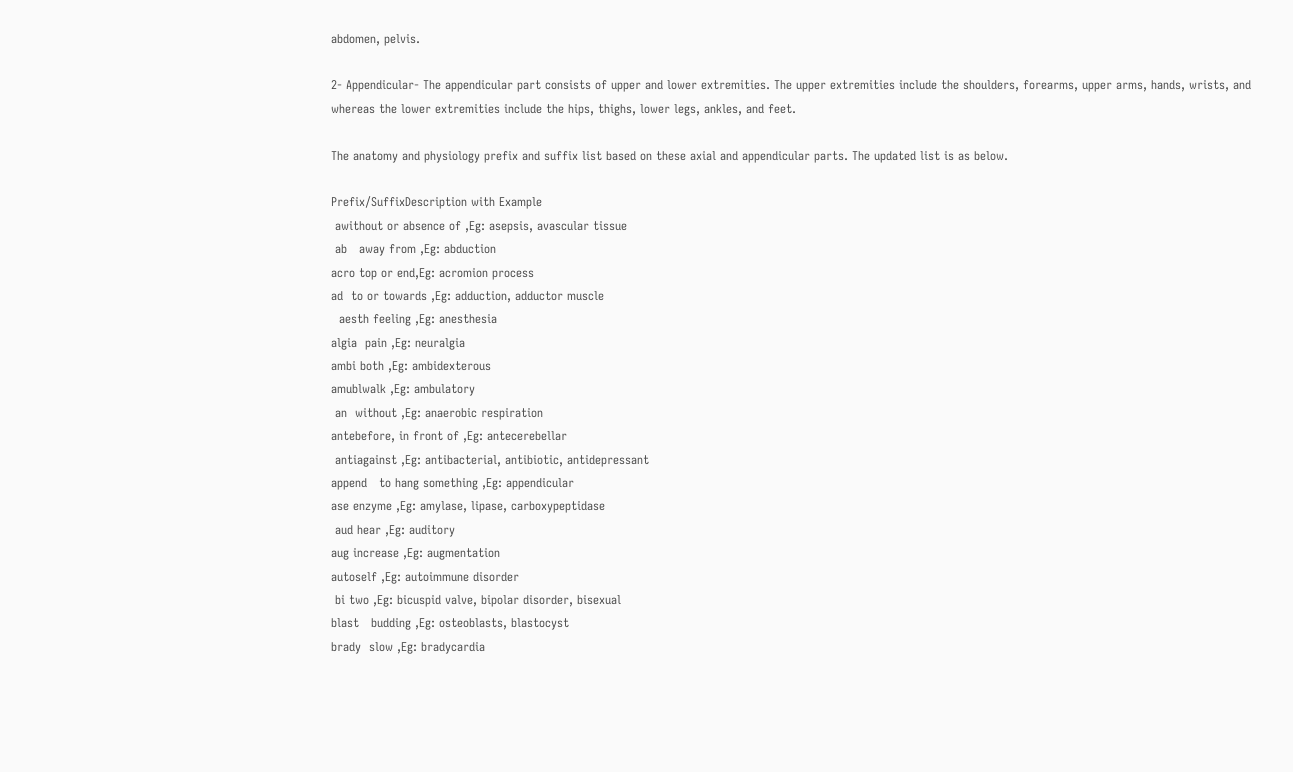abdomen, pelvis.

2- Appendicular- The appendicular part consists of upper and lower extremities. The upper extremities include the shoulders, forearms, upper arms, hands, wrists, and whereas the lower extremities include the hips, thighs, lower legs, ankles, and feet.

The anatomy and physiology prefix and suffix list based on these axial and appendicular parts. The updated list is as below.

Prefix/SuffixDescription with Example
 awithout or absence of ,Eg: asepsis, avascular tissue
 ab   away from ,Eg: abduction
acro top or end,Eg: acromion process
ad  to or towards ,Eg: adduction, adductor muscle
  aesth feeling ,Eg: anesthesia
algia  pain ,Eg: neuralgia
ambi both ,Eg: ambidexterous
amublwalk ,Eg: ambulatory
 an  without ,Eg: anaerobic respiration
antebefore, in front of ,Eg: antecerebellar
 antiagainst ,Eg: antibacterial, antibiotic, antidepressant
append   to hang something ,Eg: appendicular
ase enzyme ,Eg: amylase, lipase, carboxypeptidase
 aud hear ,Eg: auditory
aug increase ,Eg: augmentation
autoself ,Eg: autoimmune disorder
 bi two ,Eg: bicuspid valve, bipolar disorder, bisexual
blast   budding ,Eg: osteoblasts, blastocyst
brady  slow ,Eg: bradycardia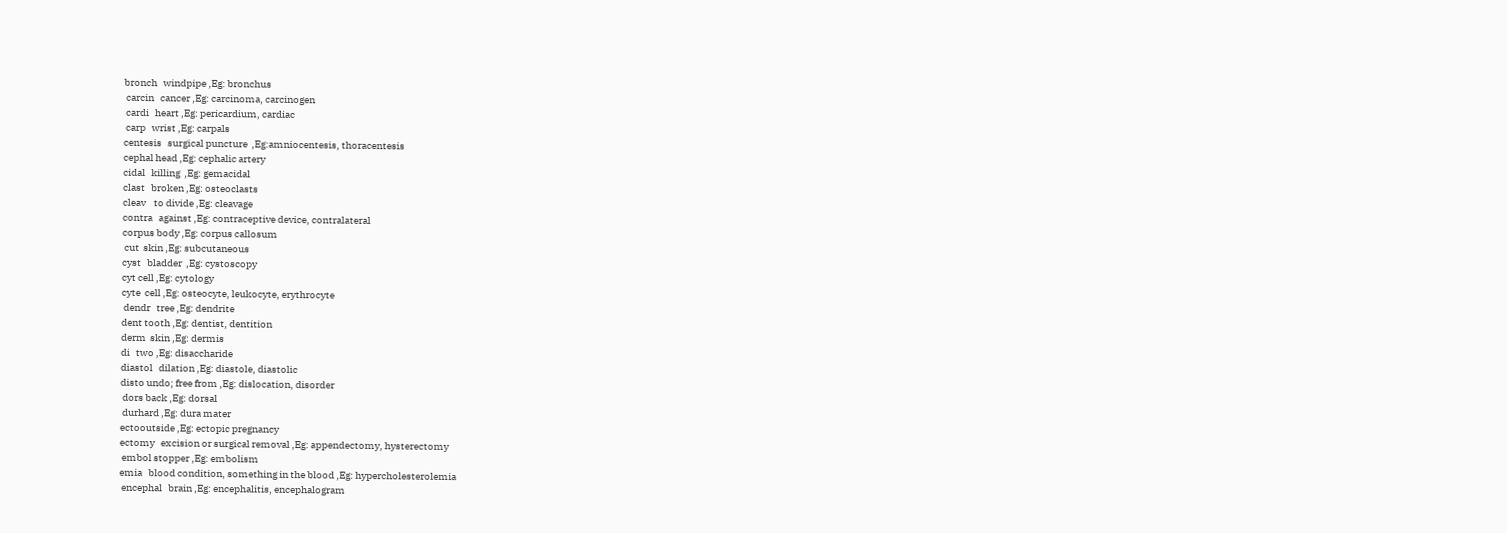bronch   windpipe ,Eg: bronchus
 carcin   cancer ,Eg: carcinoma, carcinogen
 cardi   heart ,Eg: pericardium, cardiac
 carp   wrist ,Eg: carpals
centesis   surgical puncture  ,Eg:amniocentesis, thoracentesis
cephal head ,Eg: cephalic artery
cidal   killing  ,Eg: gemacidal
clast   broken ,Eg: osteoclasts
cleav    to divide ,Eg: cleavage
contra   against ,Eg: contraceptive device, contralateral
corpus body ,Eg: corpus callosum
 cut  skin ,Eg: subcutaneous
cyst   bladder  ,Eg: cystoscopy
cyt cell ,Eg: cytology
cyte  cell ,Eg: osteocyte, leukocyte, erythrocyte
 dendr   tree ,Eg: dendrite
dent tooth ,Eg: dentist, dentition
derm  skin ,Eg: dermis
di   two ,Eg: disaccharide
diastol   dilation ,Eg: diastole, diastolic
disto undo; free from ,Eg: dislocation, disorder
 dors back ,Eg: dorsal
 durhard ,Eg: dura mater
ectooutside ,Eg: ectopic pregnancy
ectomy   excision or surgical removal ,Eg: appendectomy, hysterectomy
 embol stopper ,Eg: embolism
emia   blood condition, something in the blood ,Eg: hypercholesterolemia
 encephal   brain ,Eg: encephalitis, encephalogram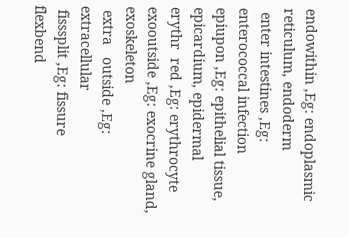endowithin ,Eg: endoplasmic reticulum, endoderm
 enter intestines ,Eg: enterococcal infection
epiupon ,Eg: epithelial tissue, epicardium, epidermal
erythr  red ,Eg: erythrocyte
exooutside ,Eg: exocrine gland, exoskeleton
 extra   outside ,Eg: extracellular
 fisssplit ,Eg: fissure
flexbend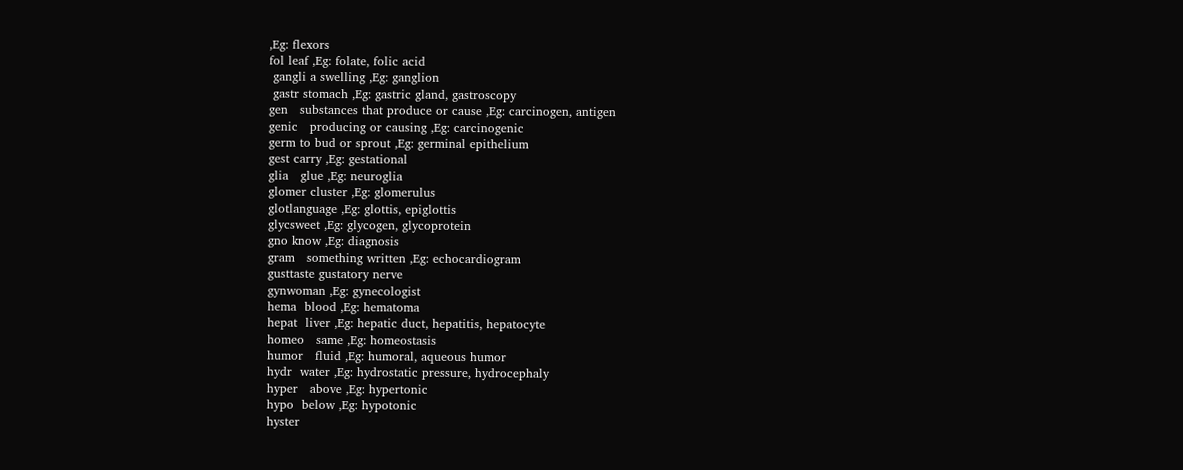,Eg: flexors
fol leaf ,Eg: folate, folic acid
 gangli a swelling ,Eg: ganglion
 gastr stomach ,Eg: gastric gland, gastroscopy
gen   substances that produce or cause ,Eg: carcinogen, antigen
genic   producing or causing ,Eg: carcinogenic
germ to bud or sprout ,Eg: germinal epithelium
gest carry ,Eg: gestational
glia   glue ,Eg: neuroglia
glomer cluster ,Eg: glomerulus
glotlanguage ,Eg: glottis, epiglottis
glycsweet ,Eg: glycogen, glycoprotein
gno know ,Eg: diagnosis
gram   something written ,Eg: echocardiogram
gusttaste gustatory nerve
gynwoman ,Eg: gynecologist
hema  blood ,Eg: hematoma
hepat  liver ,Eg: hepatic duct, hepatitis, hepatocyte
homeo   same ,Eg: homeostasis
humor   fluid ,Eg: humoral, aqueous humor
hydr  water ,Eg: hydrostatic pressure, hydrocephaly
hyper   above ,Eg: hypertonic
hypo  below ,Eg: hypotonic
hyster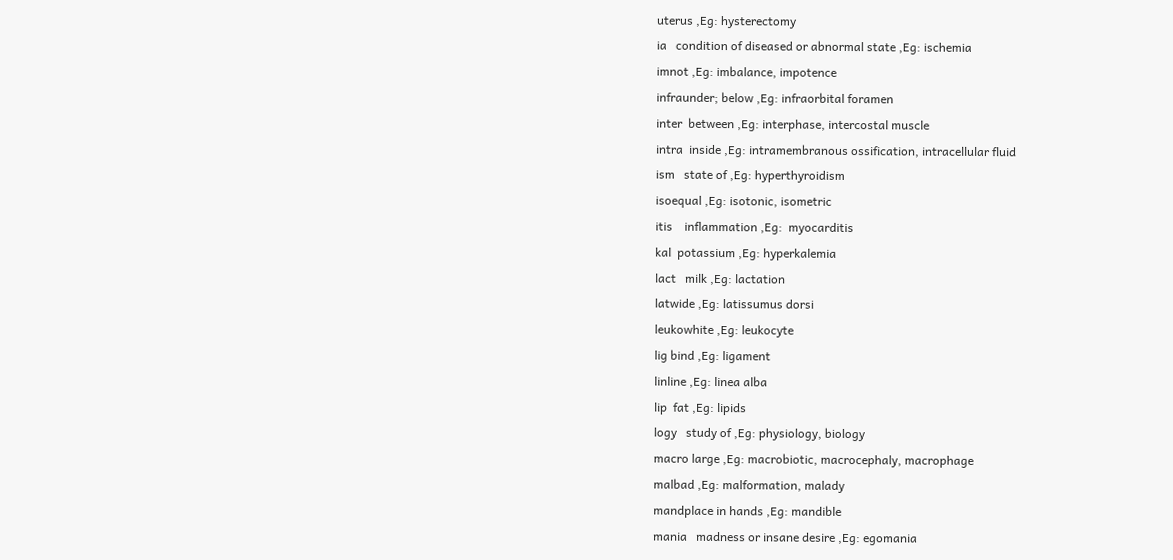uterus ,Eg: hysterectomy
ia   condition of diseased or abnormal state ,Eg: ischemia
imnot ,Eg: imbalance, impotence
infraunder; below ,Eg: infraorbital foramen
inter  between ,Eg: interphase, intercostal muscle
intra  inside ,Eg: intramembranous ossification, intracellular fluid
ism   state of ,Eg: hyperthyroidism
isoequal ,Eg: isotonic, isometric
itis    inflammation ,Eg:  myocarditis
kal  potassium ,Eg: hyperkalemia
lact   milk ,Eg: lactation
latwide ,Eg: latissumus dorsi
leukowhite ,Eg: leukocyte
lig bind ,Eg: ligament
linline ,Eg: linea alba
lip  fat ,Eg: lipids
logy   study of ,Eg: physiology, biology
macro large ,Eg: macrobiotic, macrocephaly, macrophage
malbad ,Eg: malformation, malady
mandplace in hands ,Eg: mandible
mania   madness or insane desire ,Eg: egomania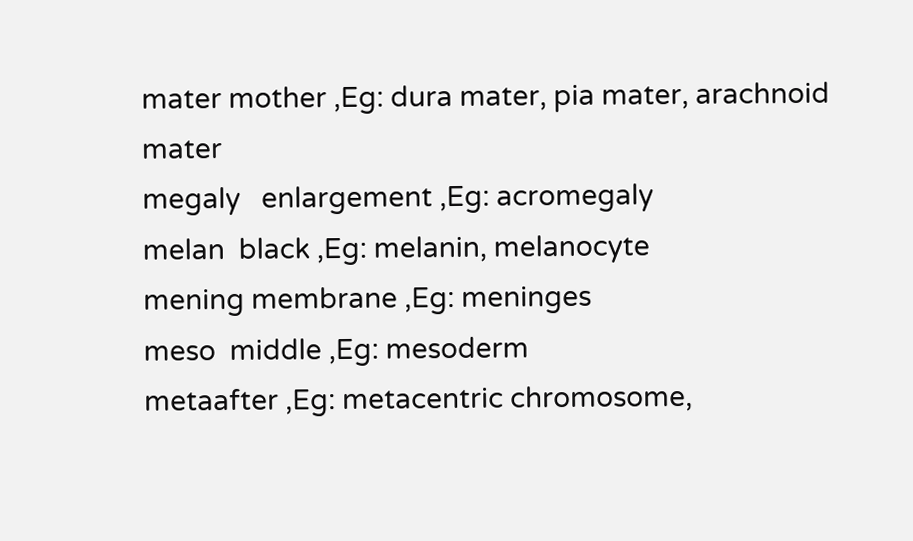mater mother ,Eg: dura mater, pia mater, arachnoid mater
megaly   enlargement ,Eg: acromegaly
melan  black ,Eg: melanin, melanocyte
mening membrane ,Eg: meninges
meso  middle ,Eg: mesoderm
metaafter ,Eg: metacentric chromosome,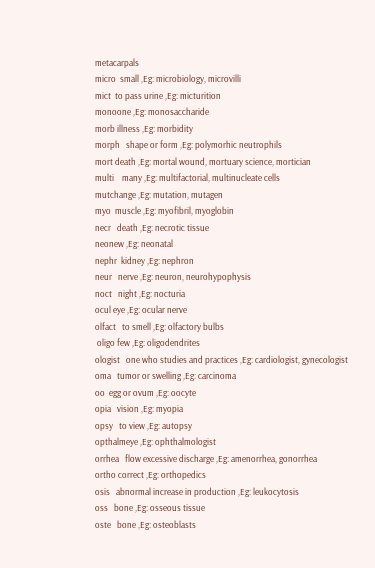metacarpals
micro  small ,Eg: microbiology, microvilli
mict  to pass urine ,Eg: micturition
monoone ,Eg: monosaccharide
morb illness ,Eg: morbidity
morph   shape or form ,Eg: polymorhic neutrophils
mort death ,Eg: mortal wound, mortuary science, mortician
multi    many ,Eg: multifactorial, multinucleate cells
mutchange ,Eg: mutation, mutagen
myo  muscle ,Eg: myofibril, myoglobin
necr   death ,Eg: necrotic tissue
neonew ,Eg: neonatal
nephr  kidney ,Eg: nephron
neur   nerve ,Eg: neuron, neurohypophysis
noct   night ,Eg: nocturia
ocul eye ,Eg: ocular nerve
olfact   to smell ,Eg: olfactory bulbs
 oligo few ,Eg: oligodendrites
ologist   one who studies and practices ,Eg: cardiologist, gynecologist
oma   tumor or swelling ,Eg: carcinoma
oo  egg or ovum ,Eg: oocyte
opia   vision ,Eg: myopia
opsy   to view ,Eg: autopsy
opthalmeye ,Eg: ophthalmologist
orrhea   flow excessive discharge ,Eg: amenorrhea, gonorrhea
ortho correct ,Eg: orthopedics
osis   abnormal increase in production ,Eg: leukocytosis
oss   bone ,Eg: osseous tissue
oste   bone ,Eg: osteoblasts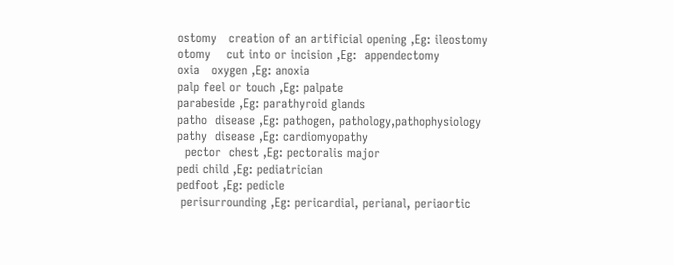ostomy   creation of an artificial opening ,Eg: ileostomy
otomy    cut into or incision ,Eg:  appendectomy
oxia   oxygen ,Eg: anoxia
palp feel or touch ,Eg: palpate
parabeside ,Eg: parathyroid glands
patho  disease ,Eg: pathogen, pathology,pathophysiology
pathy  disease ,Eg: cardiomyopathy
  pector  chest ,Eg: pectoralis major
pedi child ,Eg: pediatrician
pedfoot ,Eg: pedicle
 perisurrounding ,Eg: pericardial, perianal, periaortic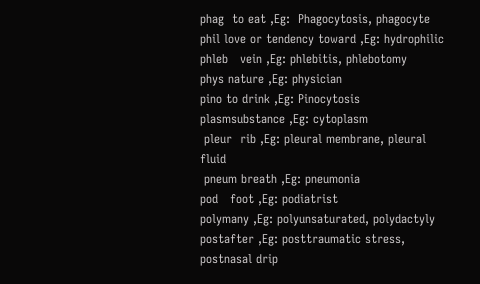phag  to eat ,Eg:  Phagocytosis, phagocyte
phil love or tendency toward ,Eg: hydrophilic
phleb   vein ,Eg: phlebitis, phlebotomy
phys nature ,Eg: physician
pino to drink ,Eg: Pinocytosis
plasmsubstance ,Eg: cytoplasm
 pleur  rib ,Eg: pleural membrane, pleural fluid
 pneum breath ,Eg: pneumonia
pod   foot ,Eg: podiatrist
polymany ,Eg: polyunsaturated, polydactyly
postafter ,Eg: posttraumatic stress, postnasal drip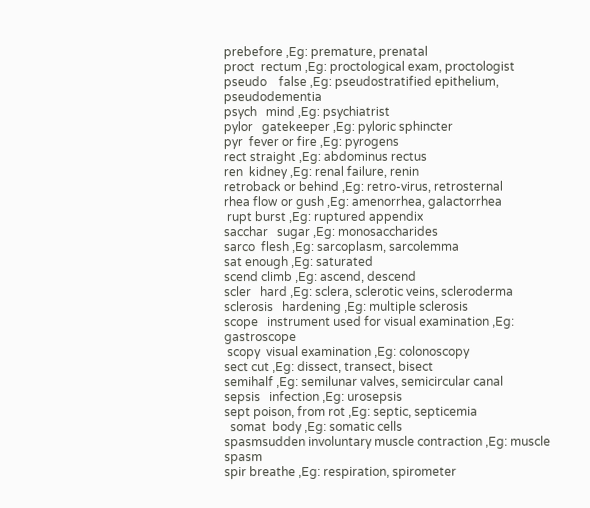prebefore ,Eg: premature, prenatal
proct  rectum ,Eg: proctological exam, proctologist
pseudo    false ,Eg: pseudostratified epithelium, pseudodementia
psych   mind ,Eg: psychiatrist
pylor   gatekeeper ,Eg: pyloric sphincter
pyr  fever or fire ,Eg: pyrogens
rect straight ,Eg: abdominus rectus
ren  kidney ,Eg: renal failure, renin
retroback or behind ,Eg: retro-virus, retrosternal
rhea flow or gush ,Eg: amenorrhea, galactorrhea
 rupt burst ,Eg: ruptured appendix
sacchar   sugar ,Eg: monosaccharides
sarco  flesh ,Eg: sarcoplasm, sarcolemma
sat enough ,Eg: saturated
scend climb ,Eg: ascend, descend
scler   hard ,Eg: sclera, sclerotic veins, scleroderma
sclerosis   hardening ,Eg: multiple sclerosis
scope   instrument used for visual examination ,Eg: gastroscope
 scopy  visual examination ,Eg: colonoscopy
sect cut ,Eg: dissect, transect, bisect
semihalf ,Eg: semilunar valves, semicircular canal
sepsis   infection ,Eg: urosepsis
sept poison, from rot ,Eg: septic, septicemia
  somat  body ,Eg: somatic cells
spasmsudden involuntary muscle contraction ,Eg: muscle spasm
spir breathe ,Eg: respiration, spirometer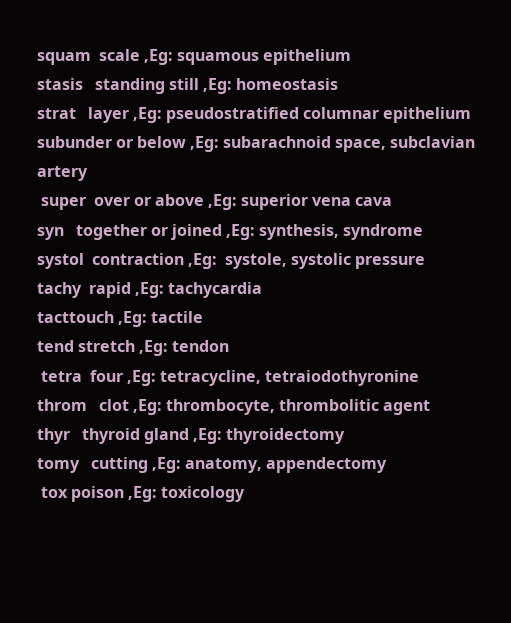squam  scale ,Eg: squamous epithelium
stasis   standing still ,Eg: homeostasis
strat   layer ,Eg: pseudostratified columnar epithelium
subunder or below ,Eg: subarachnoid space, subclavian artery
 super  over or above ,Eg: superior vena cava
syn   together or joined ,Eg: synthesis, syndrome
systol  contraction ,Eg:  systole, systolic pressure
tachy  rapid ,Eg: tachycardia
tacttouch ,Eg: tactile
tend stretch ,Eg: tendon
 tetra  four ,Eg: tetracycline, tetraiodothyronine
throm   clot ,Eg: thrombocyte, thrombolitic agent
thyr   thyroid gland ,Eg: thyroidectomy
tomy   cutting ,Eg: anatomy, appendectomy
 tox poison ,Eg: toxicology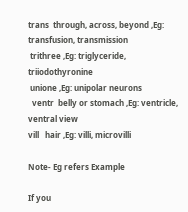trans  through, across, beyond ,Eg: transfusion, transmission
 trithree ,Eg: triglyceride, triiodothyronine
 unione ,Eg: unipolar neurons
  ventr  belly or stomach ,Eg: ventricle, ventral view
vill   hair ,Eg: villi, microvilli

Note- Eg refers Example

If you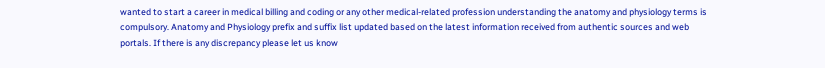wanted to start a career in medical billing and coding or any other medical-related profession understanding the anatomy and physiology terms is compulsory. Anatomy and Physiology prefix and suffix list updated based on the latest information received from authentic sources and web portals. If there is any discrepancy please let us know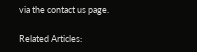via the contact us page.

Related Articles: